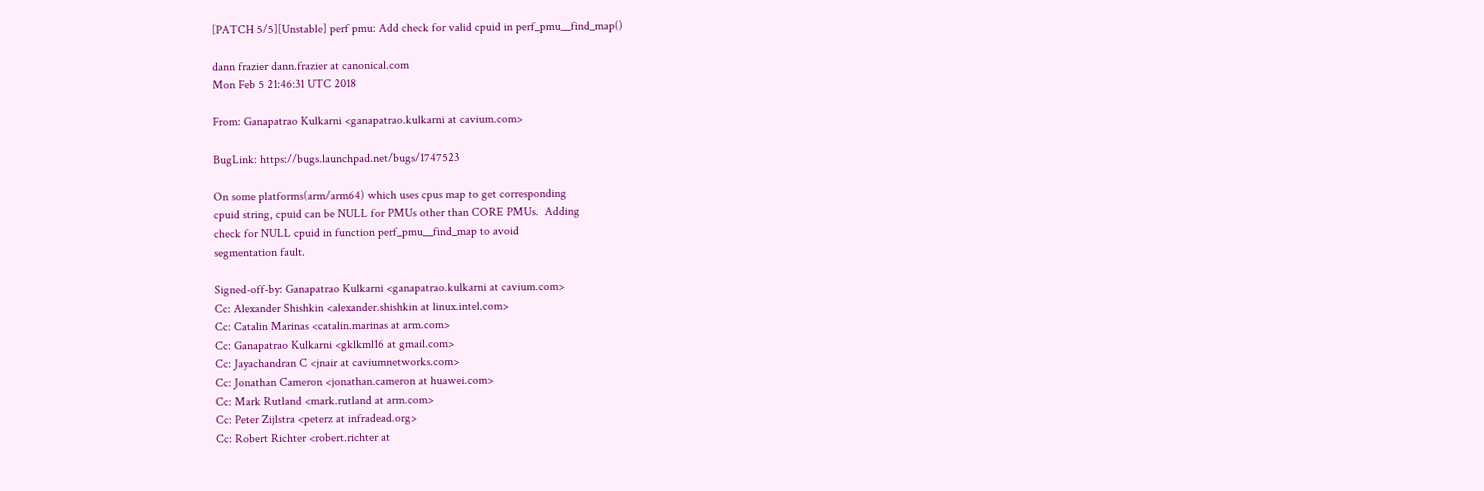[PATCH 5/5][Unstable] perf pmu: Add check for valid cpuid in perf_pmu__find_map()

dann frazier dann.frazier at canonical.com
Mon Feb 5 21:46:31 UTC 2018

From: Ganapatrao Kulkarni <ganapatrao.kulkarni at cavium.com>

BugLink: https://bugs.launchpad.net/bugs/1747523

On some platforms(arm/arm64) which uses cpus map to get corresponding
cpuid string, cpuid can be NULL for PMUs other than CORE PMUs.  Adding
check for NULL cpuid in function perf_pmu__find_map to avoid
segmentation fault.

Signed-off-by: Ganapatrao Kulkarni <ganapatrao.kulkarni at cavium.com>
Cc: Alexander Shishkin <alexander.shishkin at linux.intel.com>
Cc: Catalin Marinas <catalin.marinas at arm.com>
Cc: Ganapatrao Kulkarni <gklkml16 at gmail.com>
Cc: Jayachandran C <jnair at caviumnetworks.com>
Cc: Jonathan Cameron <jonathan.cameron at huawei.com>
Cc: Mark Rutland <mark.rutland at arm.com>
Cc: Peter Zijlstra <peterz at infradead.org>
Cc: Robert Richter <robert.richter at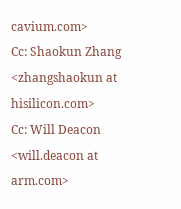cavium.com>
Cc: Shaokun Zhang <zhangshaokun at hisilicon.com>
Cc: Will Deacon <will.deacon at arm.com>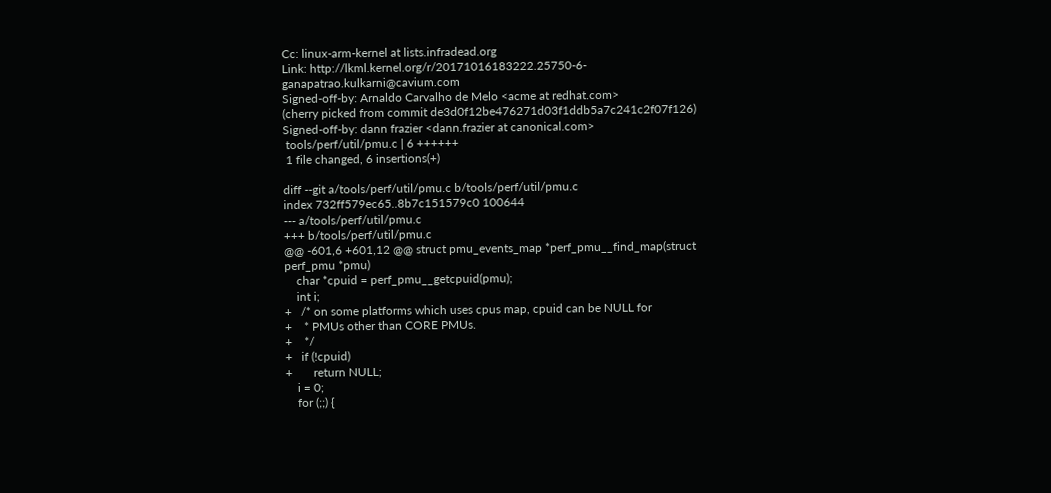Cc: linux-arm-kernel at lists.infradead.org
Link: http://lkml.kernel.org/r/20171016183222.25750-6-ganapatrao.kulkarni@cavium.com
Signed-off-by: Arnaldo Carvalho de Melo <acme at redhat.com>
(cherry picked from commit de3d0f12be476271d03f1ddb5a7c241c2f07f126)
Signed-off-by: dann frazier <dann.frazier at canonical.com>
 tools/perf/util/pmu.c | 6 ++++++
 1 file changed, 6 insertions(+)

diff --git a/tools/perf/util/pmu.c b/tools/perf/util/pmu.c
index 732ff579ec65..8b7c151579c0 100644
--- a/tools/perf/util/pmu.c
+++ b/tools/perf/util/pmu.c
@@ -601,6 +601,12 @@ struct pmu_events_map *perf_pmu__find_map(struct perf_pmu *pmu)
    char *cpuid = perf_pmu__getcpuid(pmu);
    int i;
+   /* on some platforms which uses cpus map, cpuid can be NULL for
+    * PMUs other than CORE PMUs.
+    */
+   if (!cpuid)
+       return NULL;
    i = 0;
    for (;;) {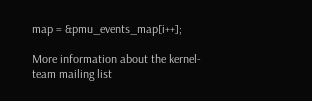map = &pmu_events_map[i++];

More information about the kernel-team mailing list